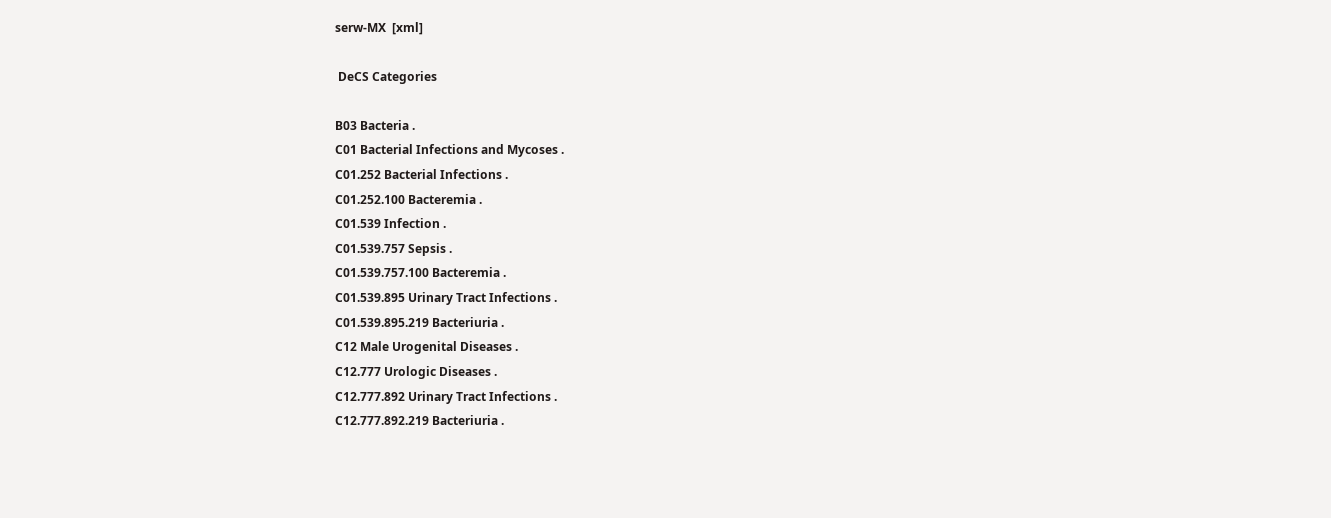serw-MX  [xml]

 DeCS Categories

B03 Bacteria .
C01 Bacterial Infections and Mycoses .
C01.252 Bacterial Infections .
C01.252.100 Bacteremia .
C01.539 Infection .
C01.539.757 Sepsis .
C01.539.757.100 Bacteremia .
C01.539.895 Urinary Tract Infections .
C01.539.895.219 Bacteriuria .
C12 Male Urogenital Diseases .
C12.777 Urologic Diseases .
C12.777.892 Urinary Tract Infections .
C12.777.892.219 Bacteriuria .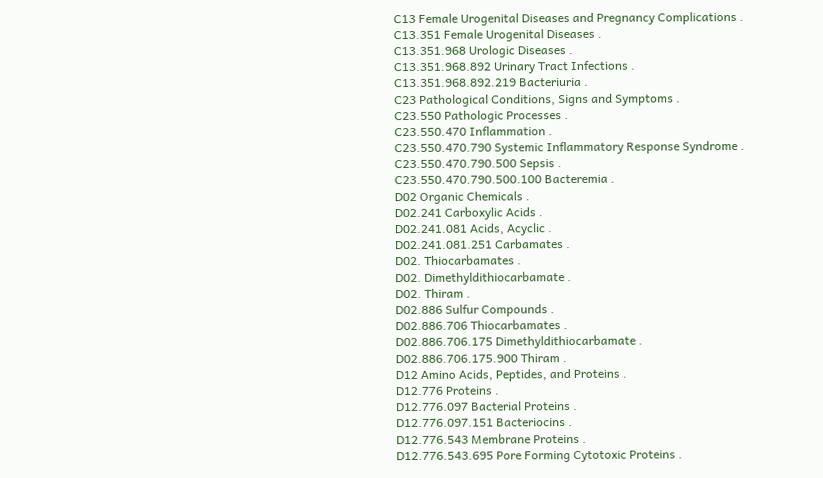C13 Female Urogenital Diseases and Pregnancy Complications .
C13.351 Female Urogenital Diseases .
C13.351.968 Urologic Diseases .
C13.351.968.892 Urinary Tract Infections .
C13.351.968.892.219 Bacteriuria .
C23 Pathological Conditions, Signs and Symptoms .
C23.550 Pathologic Processes .
C23.550.470 Inflammation .
C23.550.470.790 Systemic Inflammatory Response Syndrome .
C23.550.470.790.500 Sepsis .
C23.550.470.790.500.100 Bacteremia .
D02 Organic Chemicals .
D02.241 Carboxylic Acids .
D02.241.081 Acids, Acyclic .
D02.241.081.251 Carbamates .
D02. Thiocarbamates .
D02. Dimethyldithiocarbamate .
D02. Thiram .
D02.886 Sulfur Compounds .
D02.886.706 Thiocarbamates .
D02.886.706.175 Dimethyldithiocarbamate .
D02.886.706.175.900 Thiram .
D12 Amino Acids, Peptides, and Proteins .
D12.776 Proteins .
D12.776.097 Bacterial Proteins .
D12.776.097.151 Bacteriocins .
D12.776.543 Membrane Proteins .
D12.776.543.695 Pore Forming Cytotoxic Proteins .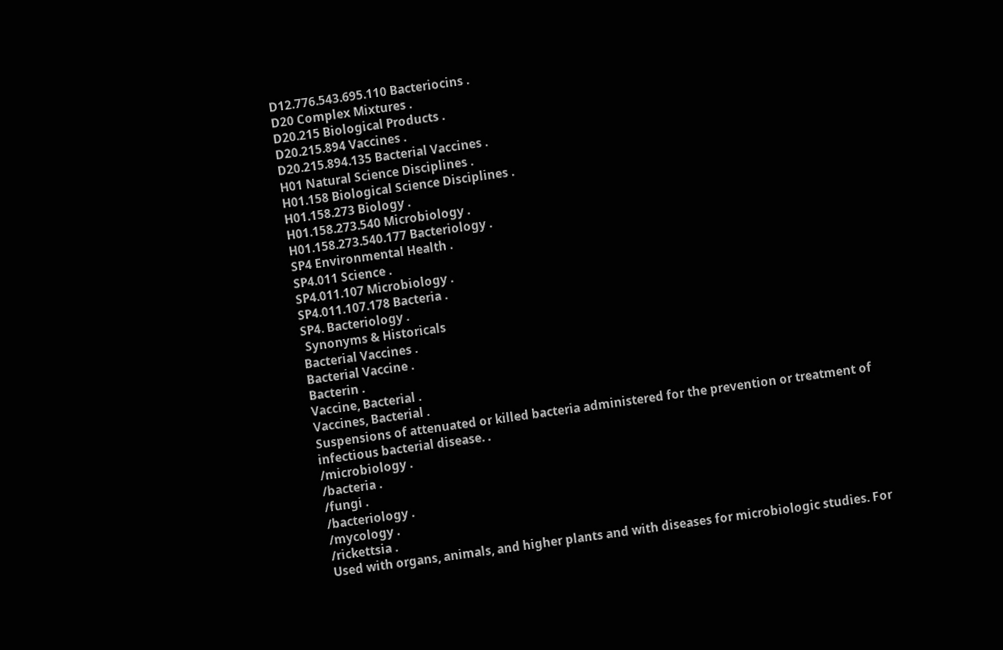D12.776.543.695.110 Bacteriocins .
D20 Complex Mixtures .
D20.215 Biological Products .
D20.215.894 Vaccines .
D20.215.894.135 Bacterial Vaccines .
H01 Natural Science Disciplines .
H01.158 Biological Science Disciplines .
H01.158.273 Biology .
H01.158.273.540 Microbiology .
H01.158.273.540.177 Bacteriology .
SP4 Environmental Health .
SP4.011 Science .
SP4.011.107 Microbiology .
SP4.011.107.178 Bacteria .
SP4. Bacteriology .
 Synonyms & Historicals
Bacterial Vaccines .
Bacterial Vaccine .
Bacterin .
Vaccine, Bacterial .
Vaccines, Bacterial .
Suspensions of attenuated or killed bacteria administered for the prevention or treatment of infectious bacterial disease. .
/microbiology .
/bacteria .
/fungi .
/bacteriology .
/mycology .
/rickettsia .
Used with organs, animals, and higher plants and with diseases for microbiologic studies. For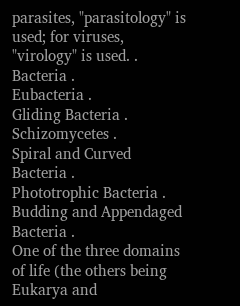parasites, "parasitology" is used; for viruses, "virology" is used. .
Bacteria .
Eubacteria .
Gliding Bacteria .
Schizomycetes .
Spiral and Curved Bacteria .
Phototrophic Bacteria .
Budding and Appendaged Bacteria .
One of the three domains of life (the others being Eukarya and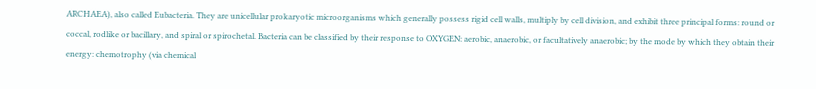ARCHAEA), also called Eubacteria. They are unicellular prokaryotic microorganisms which generally possess rigid cell walls, multiply by cell division, and exhibit three principal forms: round or coccal, rodlike or bacillary, and spiral or spirochetal. Bacteria can be classified by their response to OXYGEN: aerobic, anaerobic, or facultatively anaerobic; by the mode by which they obtain their energy: chemotrophy (via chemical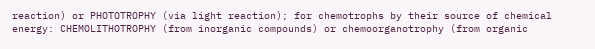reaction) or PHOTOTROPHY (via light reaction); for chemotrophs by their source of chemical energy: CHEMOLITHOTROPHY (from inorganic compounds) or chemoorganotrophy (from organic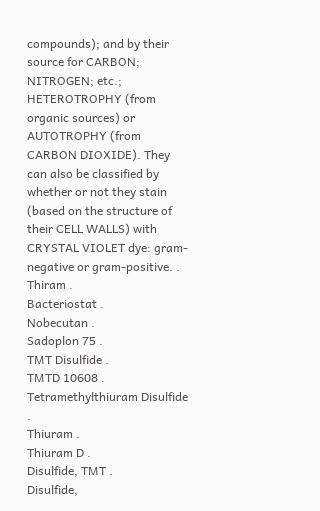compounds); and by their source for CARBON; NITROGEN; etc.; HETEROTROPHY (from organic sources) or AUTOTROPHY (from CARBON DIOXIDE). They can also be classified by whether or not they stain (based on the structure of their CELL WALLS) with CRYSTAL VIOLET dye: gram-negative or gram-positive. .
Thiram .
Bacteriostat .
Nobecutan .
Sadoplon 75 .
TMT Disulfide .
TMTD 10608 .
Tetramethylthiuram Disulfide .
Thiuram .
Thiuram D .
Disulfide, TMT .
Disulfide,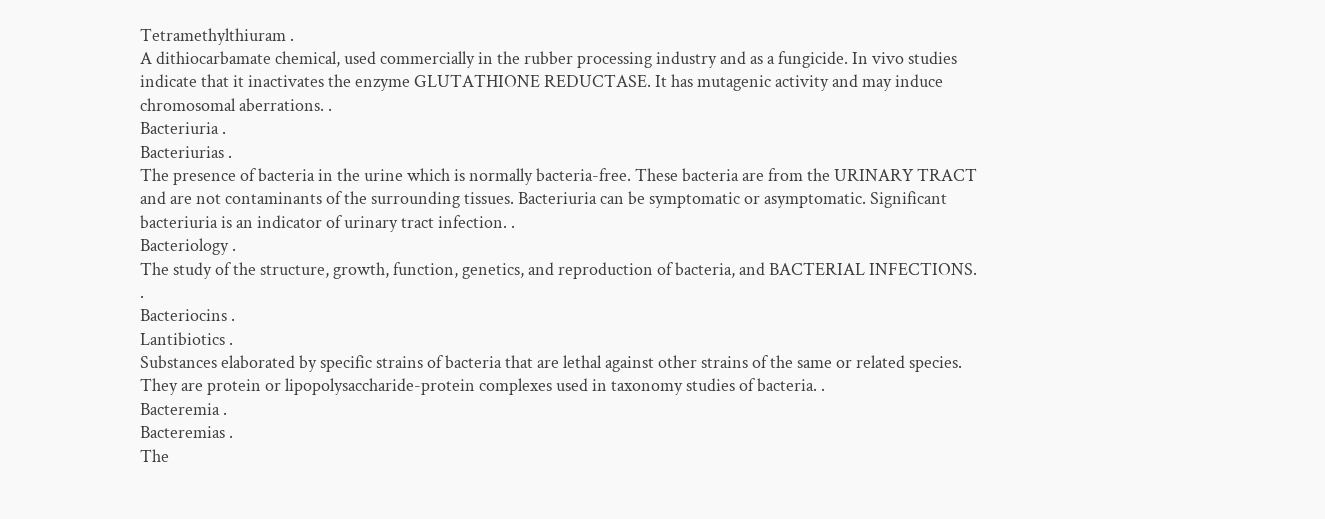Tetramethylthiuram .
A dithiocarbamate chemical, used commercially in the rubber processing industry and as a fungicide. In vivo studies indicate that it inactivates the enzyme GLUTATHIONE REDUCTASE. It has mutagenic activity and may induce chromosomal aberrations. .
Bacteriuria .
Bacteriurias .
The presence of bacteria in the urine which is normally bacteria-free. These bacteria are from the URINARY TRACT and are not contaminants of the surrounding tissues. Bacteriuria can be symptomatic or asymptomatic. Significant bacteriuria is an indicator of urinary tract infection. .
Bacteriology .
The study of the structure, growth, function, genetics, and reproduction of bacteria, and BACTERIAL INFECTIONS. .
Bacteriocins .
Lantibiotics .
Substances elaborated by specific strains of bacteria that are lethal against other strains of the same or related species. They are protein or lipopolysaccharide-protein complexes used in taxonomy studies of bacteria. .
Bacteremia .
Bacteremias .
The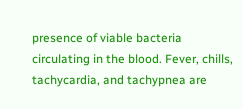presence of viable bacteria circulating in the blood. Fever, chills, tachycardia, and tachypnea are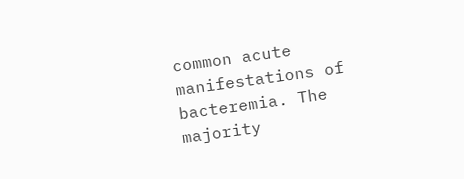common acute manifestations of bacteremia. The majority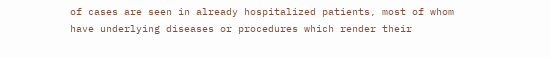of cases are seen in already hospitalized patients, most of whom have underlying diseases or procedures which render their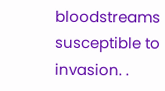bloodstreams susceptible to invasion. .